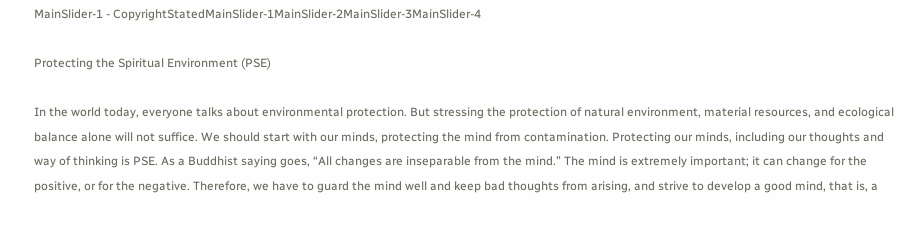MainSlider-1 - CopyrightStatedMainSlider-1MainSlider-2MainSlider-3MainSlider-4

Protecting the Spiritual Environment (PSE)

In the world today, everyone talks about environmental protection. But stressing the protection of natural environment, material resources, and ecological balance alone will not suffice. We should start with our minds, protecting the mind from contamination. Protecting our minds, including our thoughts and way of thinking is PSE. As a Buddhist saying goes, “All changes are inseparable from the mind.” The mind is extremely important; it can change for the positive, or for the negative. Therefore, we have to guard the mind well and keep bad thoughts from arising, and strive to develop a good mind, that is, a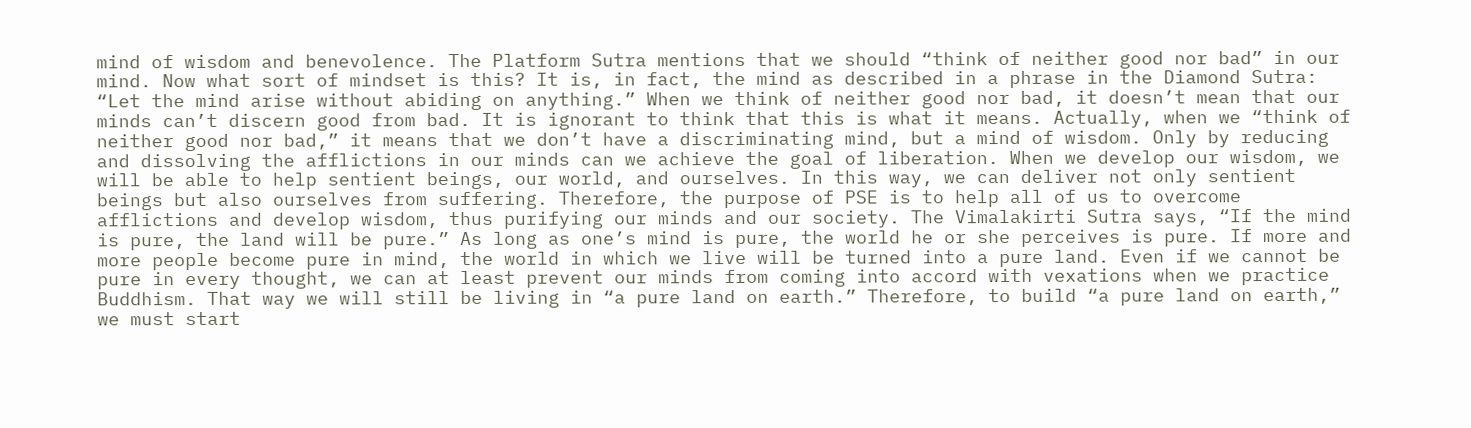mind of wisdom and benevolence. The Platform Sutra mentions that we should “think of neither good nor bad” in our mind. Now what sort of mindset is this? It is, in fact, the mind as described in a phrase in the Diamond Sutra: “Let the mind arise without abiding on anything.” When we think of neither good nor bad, it doesn’t mean that our minds can’t discern good from bad. It is ignorant to think that this is what it means. Actually, when we “think of neither good nor bad,” it means that we don’t have a discriminating mind, but a mind of wisdom. Only by reducing and dissolving the afflictions in our minds can we achieve the goal of liberation. When we develop our wisdom, we will be able to help sentient beings, our world, and ourselves. In this way, we can deliver not only sentient beings but also ourselves from suffering. Therefore, the purpose of PSE is to help all of us to overcome afflictions and develop wisdom, thus purifying our minds and our society. The Vimalakirti Sutra says, “If the mind is pure, the land will be pure.” As long as one’s mind is pure, the world he or she perceives is pure. If more and more people become pure in mind, the world in which we live will be turned into a pure land. Even if we cannot be pure in every thought, we can at least prevent our minds from coming into accord with vexations when we practice Buddhism. That way we will still be living in “a pure land on earth.” Therefore, to build “a pure land on earth,” we must start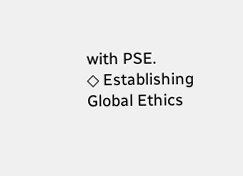with PSE.
◇ Establishing Global Ethics